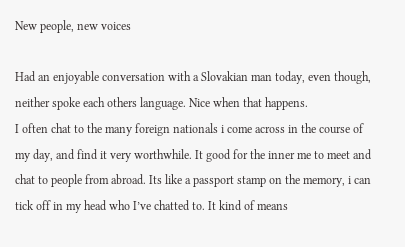New people, new voices

Had an enjoyable conversation with a Slovakian man today, even though, neither spoke each others language. Nice when that happens.
I often chat to the many foreign nationals i come across in the course of my day, and find it very worthwhile. It good for the inner me to meet and chat to people from abroad. Its like a passport stamp on the memory, i can tick off in my head who I’ve chatted to. It kind of means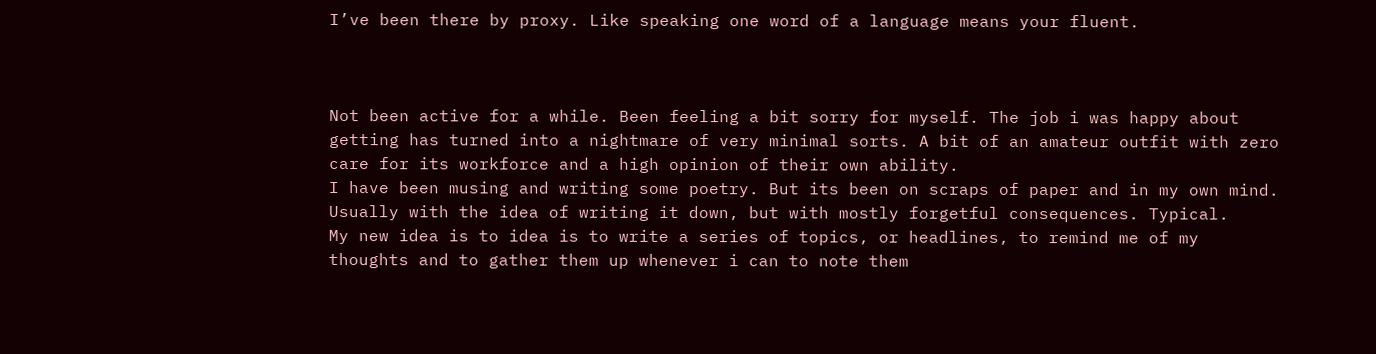I’ve been there by proxy. Like speaking one word of a language means your fluent.



Not been active for a while. Been feeling a bit sorry for myself. The job i was happy about getting has turned into a nightmare of very minimal sorts. A bit of an amateur outfit with zero care for its workforce and a high opinion of their own ability.
I have been musing and writing some poetry. But its been on scraps of paper and in my own mind. Usually with the idea of writing it down, but with mostly forgetful consequences. Typical.
My new idea is to idea is to write a series of topics, or headlines, to remind me of my thoughts and to gather them up whenever i can to note them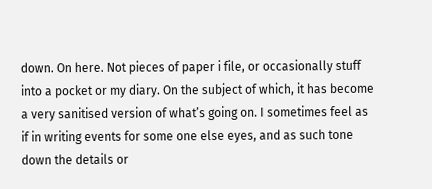down. On here. Not pieces of paper i file, or occasionally stuff into a pocket or my diary. On the subject of which, it has become a very sanitised version of what’s going on. I sometimes feel as if in writing events for some one else eyes, and as such tone down the details or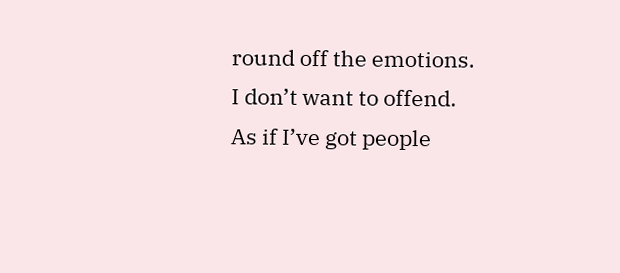round off the emotions. I don’t want to offend. As if I’ve got people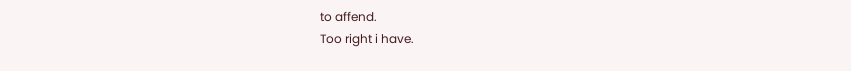to affend.
Too right i have.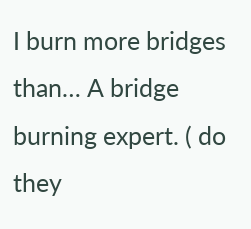I burn more bridges than… A bridge burning expert. ( do they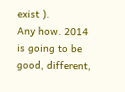exist ).
Any how. 2014 is going to be good, different,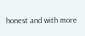honest and with more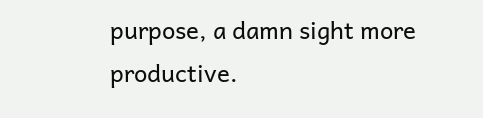purpose, a damn sight more productive.